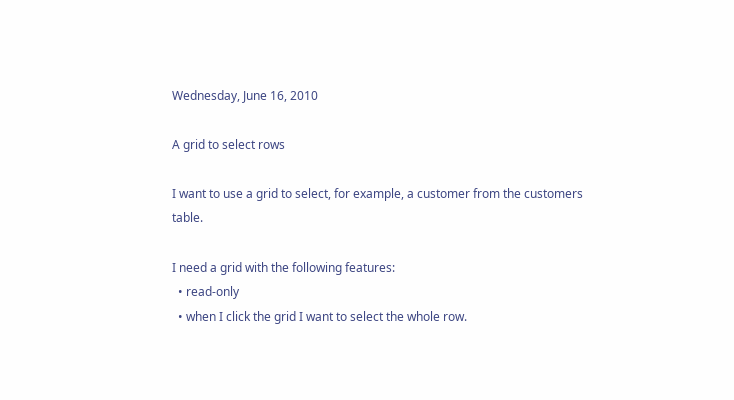Wednesday, June 16, 2010

A grid to select rows

I want to use a grid to select, for example, a customer from the customers table.

I need a grid with the following features:
  • read-only
  • when I click the grid I want to select the whole row.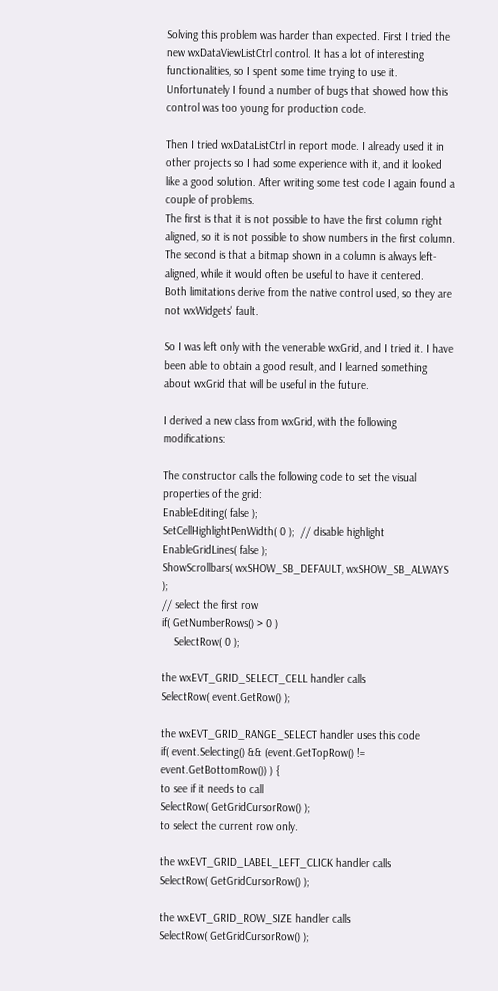Solving this problem was harder than expected. First I tried the new wxDataViewListCtrl control. It has a lot of interesting functionalities, so I spent some time trying to use it. Unfortunately I found a number of bugs that showed how this control was too young for production code.

Then I tried wxDataListCtrl in report mode. I already used it in other projects so I had some experience with it, and it looked like a good solution. After writing some test code I again found a couple of problems.
The first is that it is not possible to have the first column right aligned, so it is not possible to show numbers in the first column.
The second is that a bitmap shown in a column is always left-aligned, while it would often be useful to have it centered.
Both limitations derive from the native control used, so they are not wxWidgets' fault.

So I was left only with the venerable wxGrid, and I tried it. I have been able to obtain a good result, and I learned something about wxGrid that will be useful in the future.

I derived a new class from wxGrid, with the following modifications:

The constructor calls the following code to set the visual properties of the grid:
EnableEditing( false );
SetCellHighlightPenWidth( 0 );  // disable highlight
EnableGridLines( false );
ShowScrollbars( wxSHOW_SB_DEFAULT, wxSHOW_SB_ALWAYS );
// select the first row
if( GetNumberRows() > 0 )
    SelectRow( 0 );

the wxEVT_GRID_SELECT_CELL handler calls
SelectRow( event.GetRow() );

the wxEVT_GRID_RANGE_SELECT handler uses this code
if( event.Selecting() && (event.GetTopRow() != event.GetBottomRow()) ) {
to see if it needs to call
SelectRow( GetGridCursorRow() );
to select the current row only.

the wxEVT_GRID_LABEL_LEFT_CLICK handler calls
SelectRow( GetGridCursorRow() );

the wxEVT_GRID_ROW_SIZE handler calls
SelectRow( GetGridCursorRow() );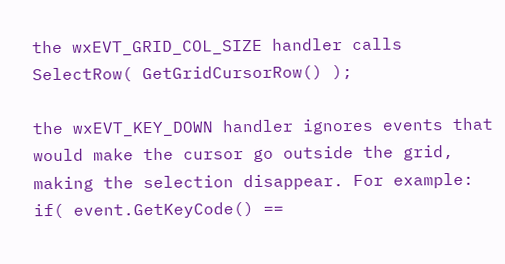the wxEVT_GRID_COL_SIZE handler calls
SelectRow( GetGridCursorRow() );

the wxEVT_KEY_DOWN handler ignores events that would make the cursor go outside the grid, making the selection disappear. For example:
if( event.GetKeyCode() ==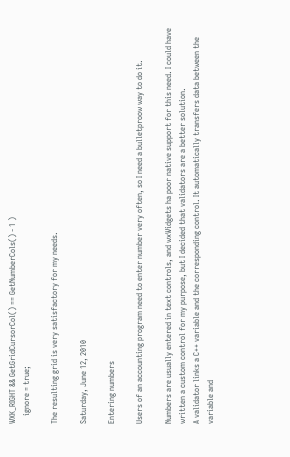WXK_RIGHT && GetGridCursorCol() == GetNumberCols() - 1 )
    ignore = true;

The resulting grid is very satisfactory for my needs.

Saturday, June 12, 2010

Entering numbers

Users of an accounting program need to enter number very often, so I need a bulletproow way to do it.

Numbers are usually entered in text controls, and wxWidgets ha poor native support for this need. I could have written a custom control for my purpose, but I decided that validators are a better solution.
A validator links a C++ variable and the corresponding control. It automatically transfers data between the variable and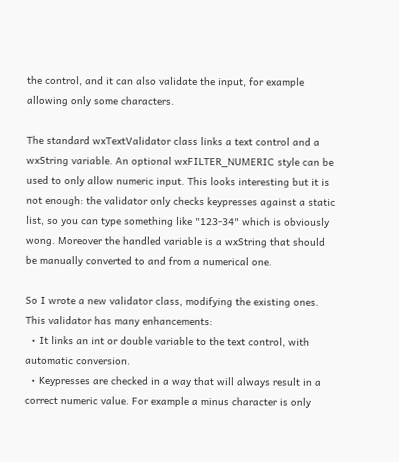the control, and it can also validate the input, for example allowing only some characters.

The standard wxTextValidator class links a text control and a wxString variable. An optional wxFILTER_NUMERIC style can be used to only allow numeric input. This looks interesting but it is not enough: the validator only checks keypresses against a static list, so you can type something like "123-34" which is obviously wong. Moreover the handled variable is a wxString that should be manually converted to and from a numerical one.

So I wrote a new validator class, modifying the existing ones. This validator has many enhancements:
  • It links an int or double variable to the text control, with automatic conversion.
  • Keypresses are checked in a way that will always result in a correct numeric value. For example a minus character is only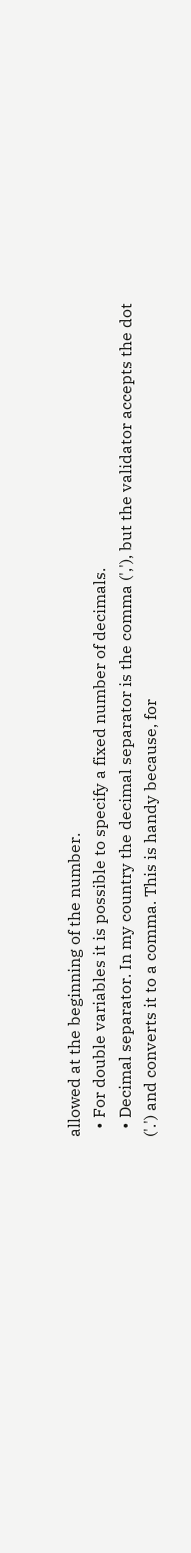allowed at the beginning of the number.
  • For double variables it is possible to specify a fixed number of decimals.
  • Decimal separator. In my country the decimal separator is the comma (','), but the validator accepts the dot ('.') and converts it to a comma. This is handy because, for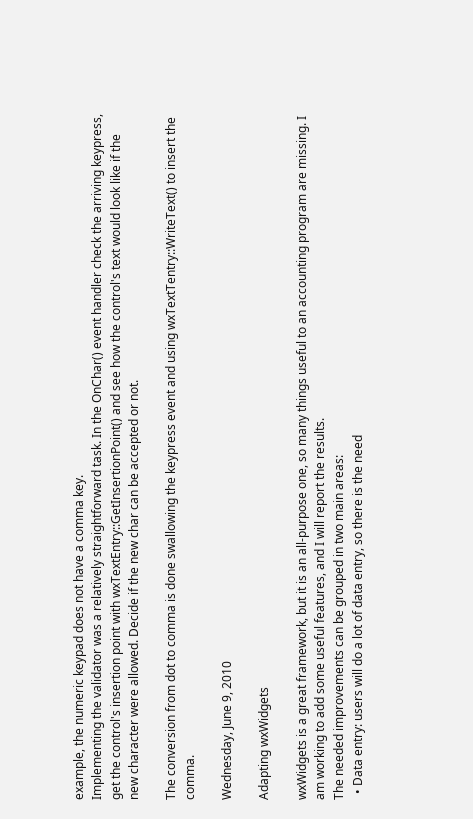example, the numeric keypad does not have a comma key.
Implementing the validator was a relatively straightforward task. In the OnChar() event handler check the arriving keypress, get the control's insertion point with wxTextEntry::GetInsertionPoint() and see how the control's text would look like if the new character were allowed. Decide if the new char can be accepted or not.

The conversion from dot to comma is done swallowing the keypress event and using wxTextTentry::WriteText() to insert the comma.

Wednesday, June 9, 2010

Adapting wxWidgets

wxWidgets is a great framework, but it is an all-purpose one, so many things useful to an accounting program are missing. I am working to add some useful features, and I will report the results.
The needed improvements can be grouped in two main areas:
  • Data entry: users will do a lot of data entry, so there is the need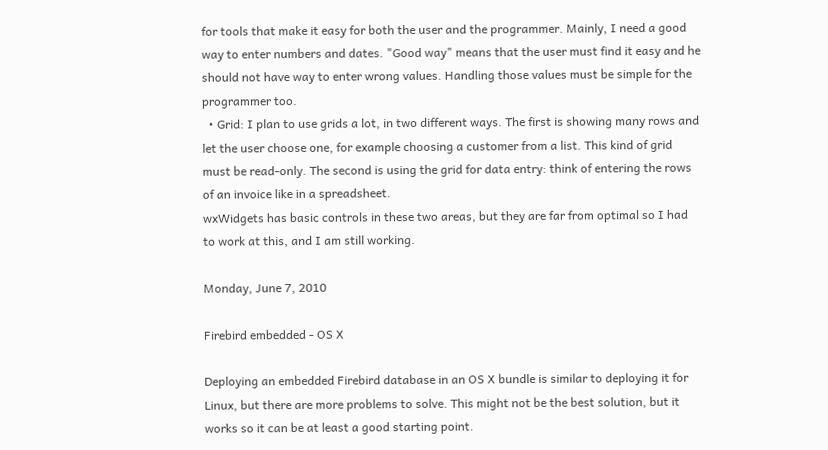for tools that make it easy for both the user and the programmer. Mainly, I need a good way to enter numbers and dates. "Good way" means that the user must find it easy and he should not have way to enter wrong values. Handling those values must be simple for the programmer too.
  • Grid: I plan to use grids a lot, in two different ways. The first is showing many rows and let the user choose one, for example choosing a customer from a list. This kind of grid must be read-only. The second is using the grid for data entry: think of entering the rows of an invoice like in a spreadsheet.
wxWidgets has basic controls in these two areas, but they are far from optimal so I had to work at this, and I am still working.

Monday, June 7, 2010

Firebird embedded - OS X

Deploying an embedded Firebird database in an OS X bundle is similar to deploying it for Linux, but there are more problems to solve. This might not be the best solution, but it works so it can be at least a good starting point.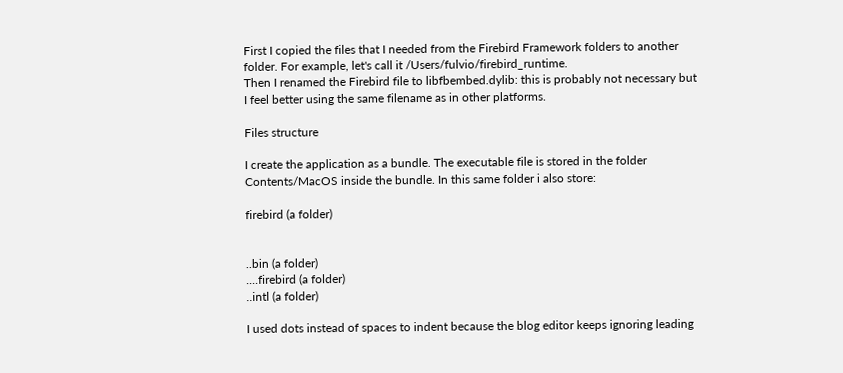First I copied the files that I needed from the Firebird Framework folders to another folder. For example, let's call it /Users/fulvio/firebird_runtime.
Then I renamed the Firebird file to libfbembed.dylib: this is probably not necessary but I feel better using the same filename as in other platforms.

Files structure

I create the application as a bundle. The executable file is stored in the folder Contents/MacOS inside the bundle. In this same folder i also store:

firebird (a folder)


..bin (a folder)
....firebird (a folder)
..intl (a folder)

I used dots instead of spaces to indent because the blog editor keeps ignoring leading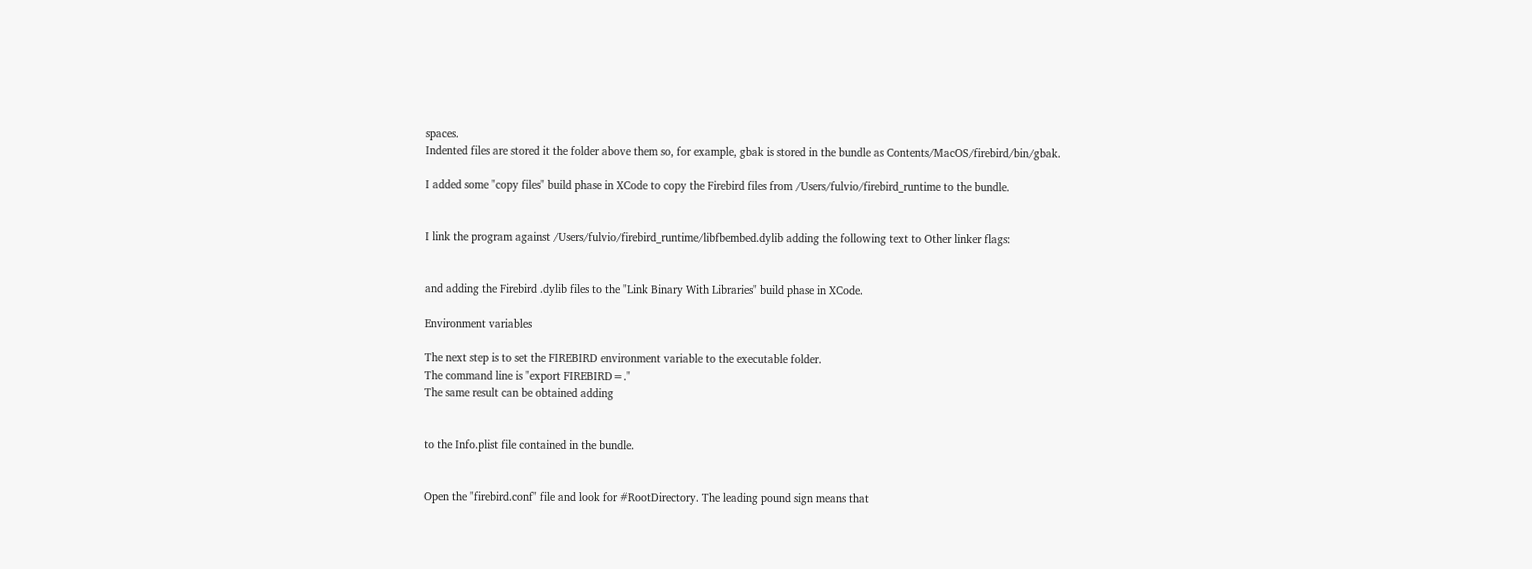spaces.
Indented files are stored it the folder above them so, for example, gbak is stored in the bundle as Contents/MacOS/firebird/bin/gbak.

I added some "copy files" build phase in XCode to copy the Firebird files from /Users/fulvio/firebird_runtime to the bundle.


I link the program against /Users/fulvio/firebird_runtime/libfbembed.dylib adding the following text to Other linker flags:


and adding the Firebird .dylib files to the "Link Binary With Libraries" build phase in XCode.

Environment variables

The next step is to set the FIREBIRD environment variable to the executable folder.
The command line is "export FIREBIRD=."
The same result can be obtained adding


to the Info.plist file contained in the bundle.


Open the "firebird.conf" file and look for #RootDirectory. The leading pound sign means that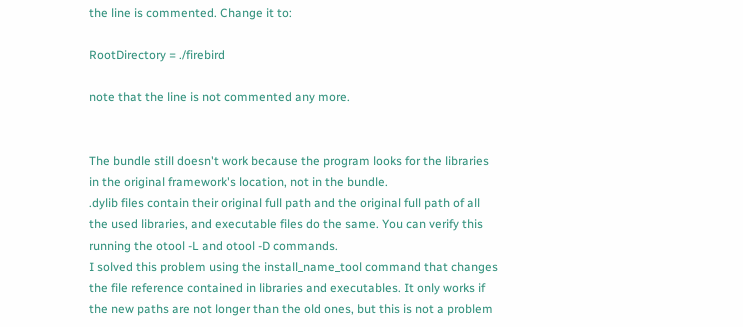the line is commented. Change it to:

RootDirectory = ./firebird

note that the line is not commented any more.


The bundle still doesn't work because the program looks for the libraries in the original framework's location, not in the bundle.
.dylib files contain their original full path and the original full path of all the used libraries, and executable files do the same. You can verify this running the otool -L and otool -D commands.
I solved this problem using the install_name_tool command that changes the file reference contained in libraries and executables. It only works if the new paths are not longer than the old ones, but this is not a problem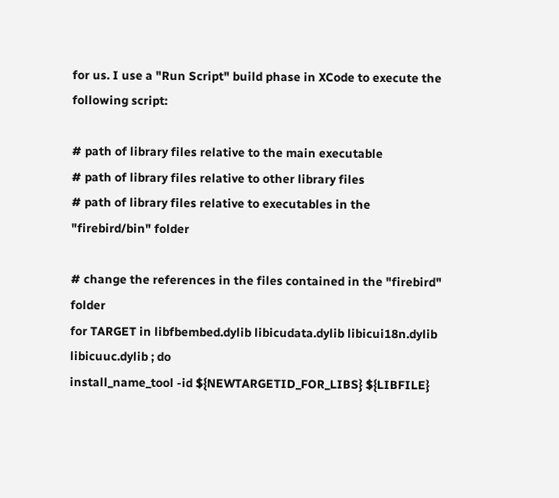for us. I use a "Run Script" build phase in XCode to execute the following script:

# path of library files relative to the main executable
# path of library files relative to other library files
# path of library files relative to executables in the "firebird/bin" folder

# change the references in the files contained in the "firebird" folder
for TARGET in libfbembed.dylib libicudata.dylib libicui18n.dylib libicuuc.dylib ; do
install_name_tool -id ${NEWTARGETID_FOR_LIBS} ${LIBFILE}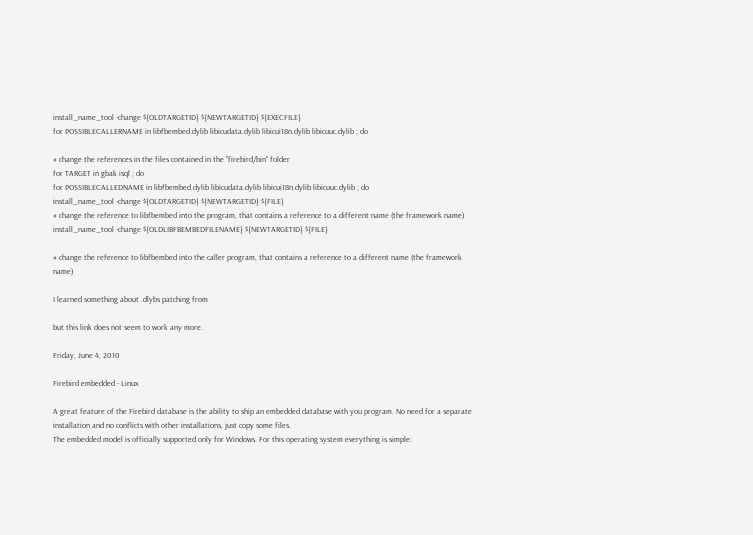install_name_tool -change ${OLDTARGETID} ${NEWTARGETID} ${EXECFILE}
for POSSIBLECALLERNAME in libfbembed.dylib libicudata.dylib libicui18n.dylib libicuuc.dylib ; do

# change the references in the files contained in the "firebird/bin" folder
for TARGET in gbak isql ; do
for POSSIBLECALLEDNAME in libfbembed.dylib libicudata.dylib libicui18n.dylib libicuuc.dylib ; do
install_name_tool -change ${OLDTARGETID} ${NEWTARGETID} ${FILE}
# change the reference to libfbembed into the program, that contains a reference to a different name (the framework name)
install_name_tool -change ${OLDLIBFBEMBEDFILENAME} ${NEWTARGETID} ${FILE}

# change the reference to libfbembed into the caller program, that contains a reference to a different name (the framework name)

I learned something about .dlybs patching from

but this link does not seem to work any more.

Friday, June 4, 2010

Firebird embedded - Linux

A great feature of the Firebird database is the ability to ship an embedded database with you program. No need for a separate installation and no conflicts with other installations, just copy some files.
The embedded model is officially supported only for Windows. For this operating system everything is simple: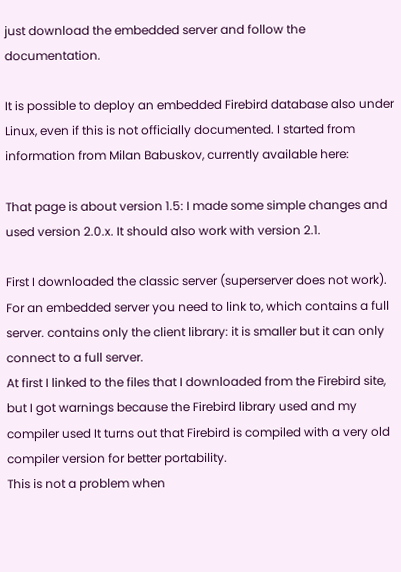just download the embedded server and follow the documentation.

It is possible to deploy an embedded Firebird database also under Linux, even if this is not officially documented. I started from information from Milan Babuskov, currently available here:

That page is about version 1.5: I made some simple changes and used version 2.0.x. It should also work with version 2.1.

First I downloaded the classic server (superserver does not work). For an embedded server you need to link to, which contains a full server. contains only the client library: it is smaller but it can only connect to a full server.
At first I linked to the files that I downloaded from the Firebird site, but I got warnings because the Firebird library used and my compiler used It turns out that Firebird is compiled with a very old compiler version for better portability.
This is not a problem when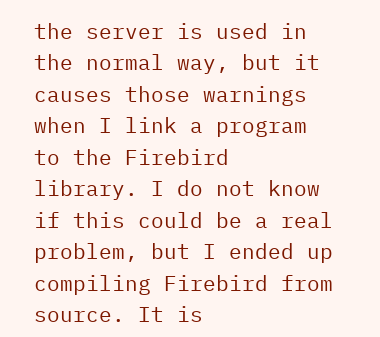the server is used in the normal way, but it causes those warnings when I link a program to the Firebird library. I do not know if this could be a real problem, but I ended up compiling Firebird from source. It is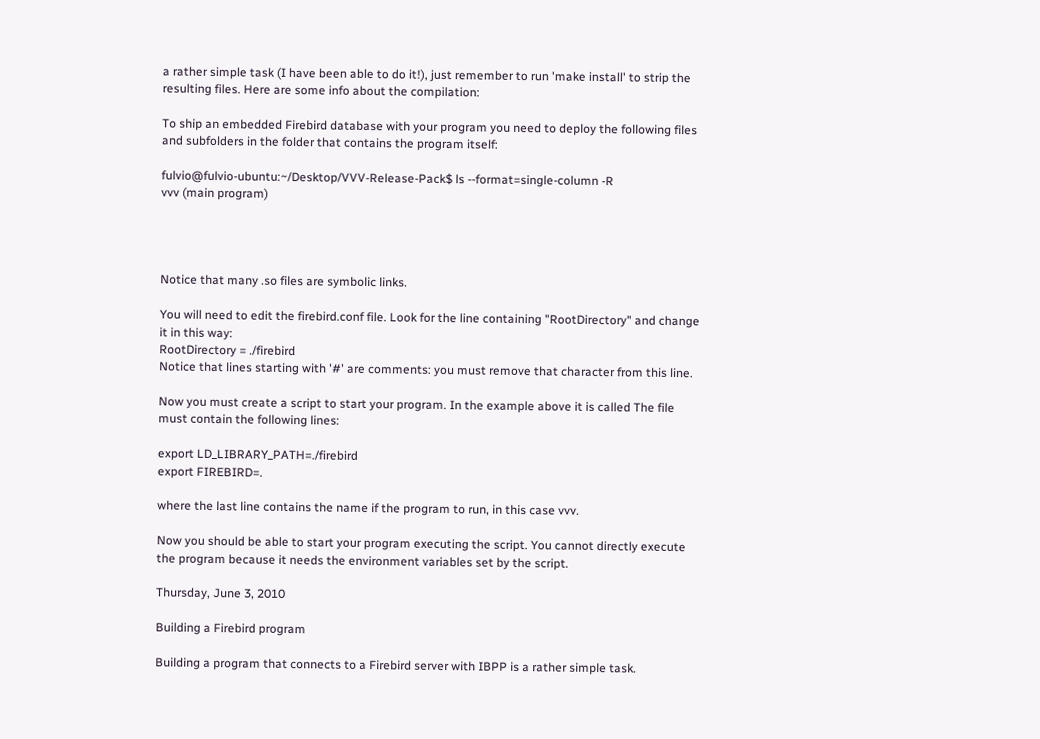a rather simple task (I have been able to do it!), just remember to run 'make install' to strip the resulting files. Here are some info about the compilation:

To ship an embedded Firebird database with your program you need to deploy the following files and subfolders in the folder that contains the program itself:

fulvio@fulvio-ubuntu:~/Desktop/VVV-Release-Pack$ ls --format=single-column -R
vvv (main program)




Notice that many .so files are symbolic links.

You will need to edit the firebird.conf file. Look for the line containing "RootDirectory" and change it in this way:
RootDirectory = ./firebird
Notice that lines starting with '#' are comments: you must remove that character from this line.

Now you must create a script to start your program. In the example above it is called The file must contain the following lines:

export LD_LIBRARY_PATH=./firebird
export FIREBIRD=.

where the last line contains the name if the program to run, in this case vvv.

Now you should be able to start your program executing the script. You cannot directly execute the program because it needs the environment variables set by the script.

Thursday, June 3, 2010

Building a Firebird program

Building a program that connects to a Firebird server with IBPP is a rather simple task.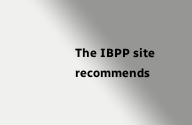The IBPP site recommends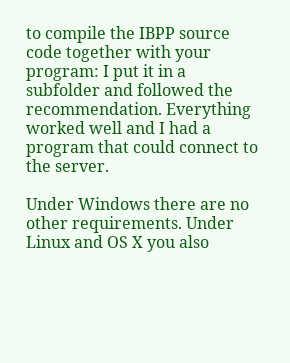to compile the IBPP source code together with your program: I put it in a subfolder and followed the recommendation. Everything worked well and I had a program that could connect to the server.

Under Windows there are no other requirements. Under Linux and OS X you also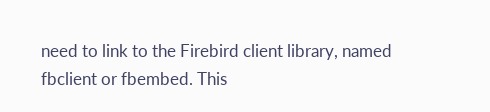need to link to the Firebird client library, named fbclient or fbembed. This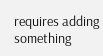requires adding something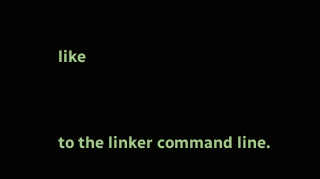like


to the linker command line.